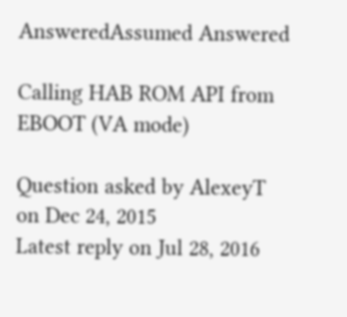AnsweredAssumed Answered

Calling HAB ROM API from EBOOT (VA mode)

Question asked by AlexeyT on Dec 24, 2015
Latest reply on Jul 28, 2016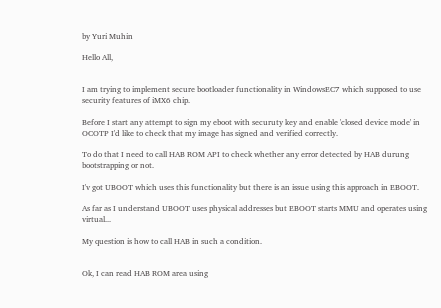by Yuri Muhin

Hello All,


I am trying to implement secure bootloader functionality in WindowsEC7 which supposed to use security features of iMX6 chip.

Before I start any attempt to sign my eboot with securuty key and enable 'closed device mode' in OCOTP I'd like to check that my image has signed and verified correctly.

To do that I need to call HAB ROM API to check whether any error detected by HAB durung bootstrapping or not.

I'v got UBOOT which uses this functionality but there is an issue using this approach in EBOOT.

As far as I understand UBOOT uses physical addresses but EBOOT starts MMU and operates using virtual...

My question is how to call HAB in such a condition.


Ok, I can read HAB ROM area using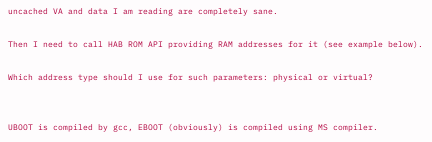uncached VA and data I am reading are completely sane.

Then I need to call HAB ROM API providing RAM addresses for it (see example below).

Which address type should I use for such parameters: physical or virtual?


UBOOT is compiled by gcc, EBOOT (obviously) is compiled using MS compiler.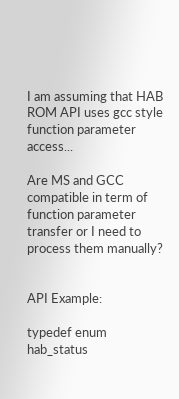I am assuming that HAB ROM API uses gcc style function parameter access...

Are MS and GCC compatible in term of function parameter transfer or I need to process them manually?


API Example:

typedef enum hab_status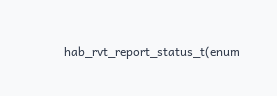hab_rvt_report_status_t(enum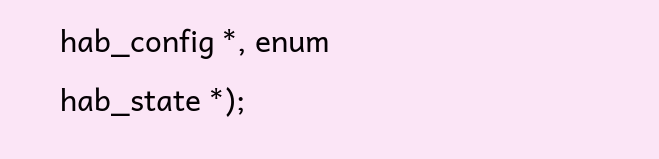hab_config *, enum hab_state *);